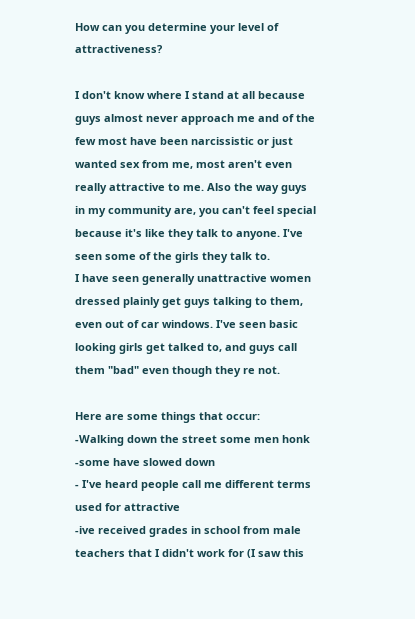How can you determine your level of attractiveness?

I don't know where I stand at all because guys almost never approach me and of the few most have been narcissistic or just wanted sex from me, most aren't even really attractive to me. Also the way guys in my community are, you can't feel special because it's like they talk to anyone. I've seen some of the girls they talk to.
I have seen generally unattractive women dressed plainly get guys talking to them, even out of car windows. I've seen basic looking girls get talked to, and guys call them "bad" even though they re not.

Here are some things that occur:
-Walking down the street some men honk
-some have slowed down
- I've heard people call me different terms used for attractive
-ive received grades in school from male teachers that I didn't work for (I saw this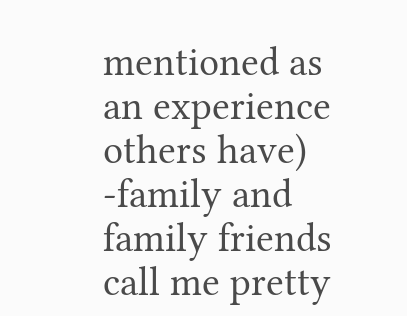mentioned as an experience others have)
-family and family friends call me pretty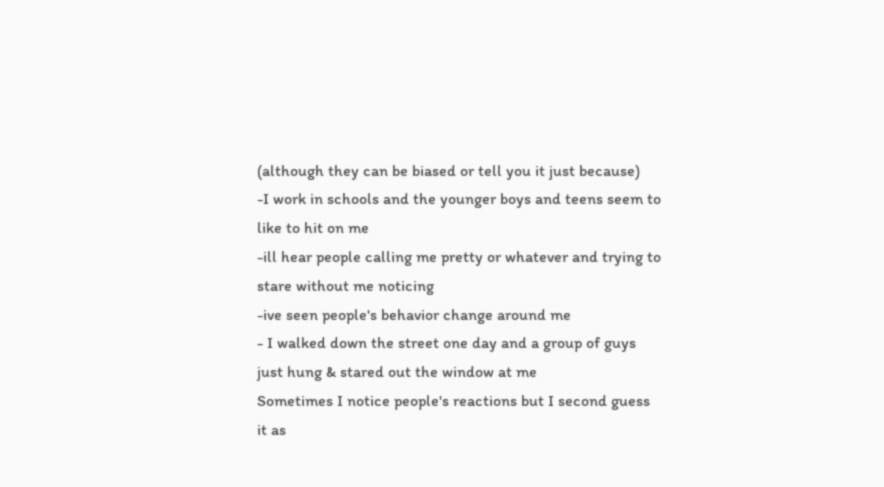(although they can be biased or tell you it just because)
-I work in schools and the younger boys and teens seem to like to hit on me
-ill hear people calling me pretty or whatever and trying to stare without me noticing
-ive seen people's behavior change around me
- I walked down the street one day and a group of guys just hung & stared out the window at me
Sometimes I notice people's reactions but I second guess it as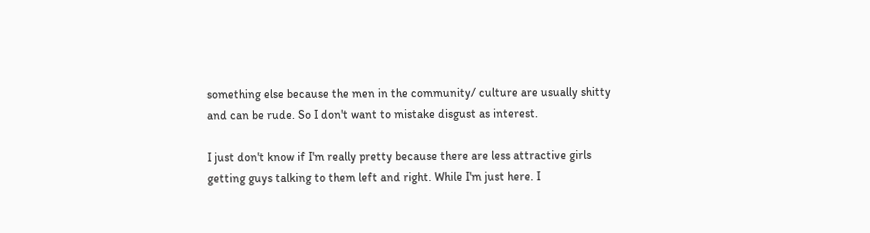something else because the men in the community/ culture are usually shitty and can be rude. So I don't want to mistake disgust as interest.

I just don't know if I'm really pretty because there are less attractive girls getting guys talking to them left and right. While I'm just here. I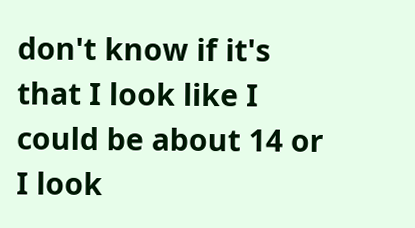don't know if it's that I look like I could be about 14 or I look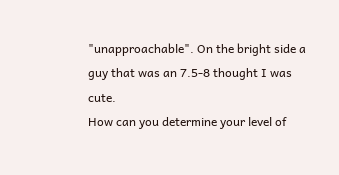"unapproachable". On the bright side a guy that was an 7.5-8 thought I was cute.
How can you determine your level of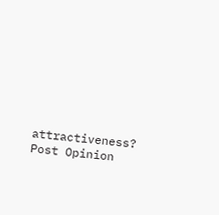attractiveness?
Post Opinion